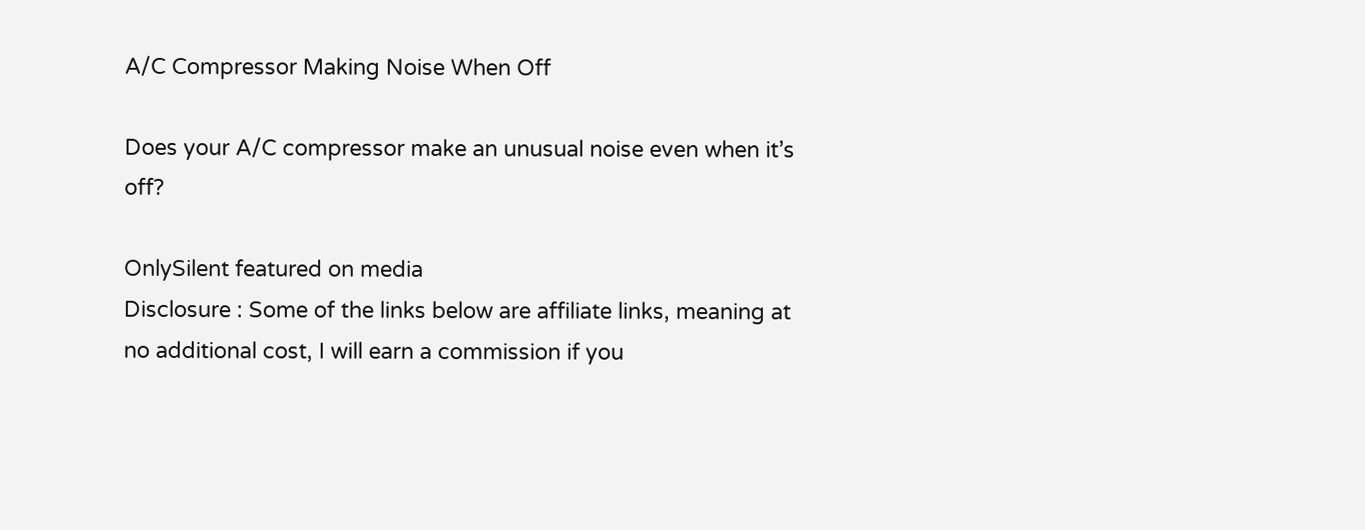A/C Compressor Making Noise When Off

Does your A/C compressor make an unusual noise even when it’s off?

OnlySilent featured on media
Disclosure : Some of the links below are affiliate links, meaning at no additional cost, I will earn a commission if you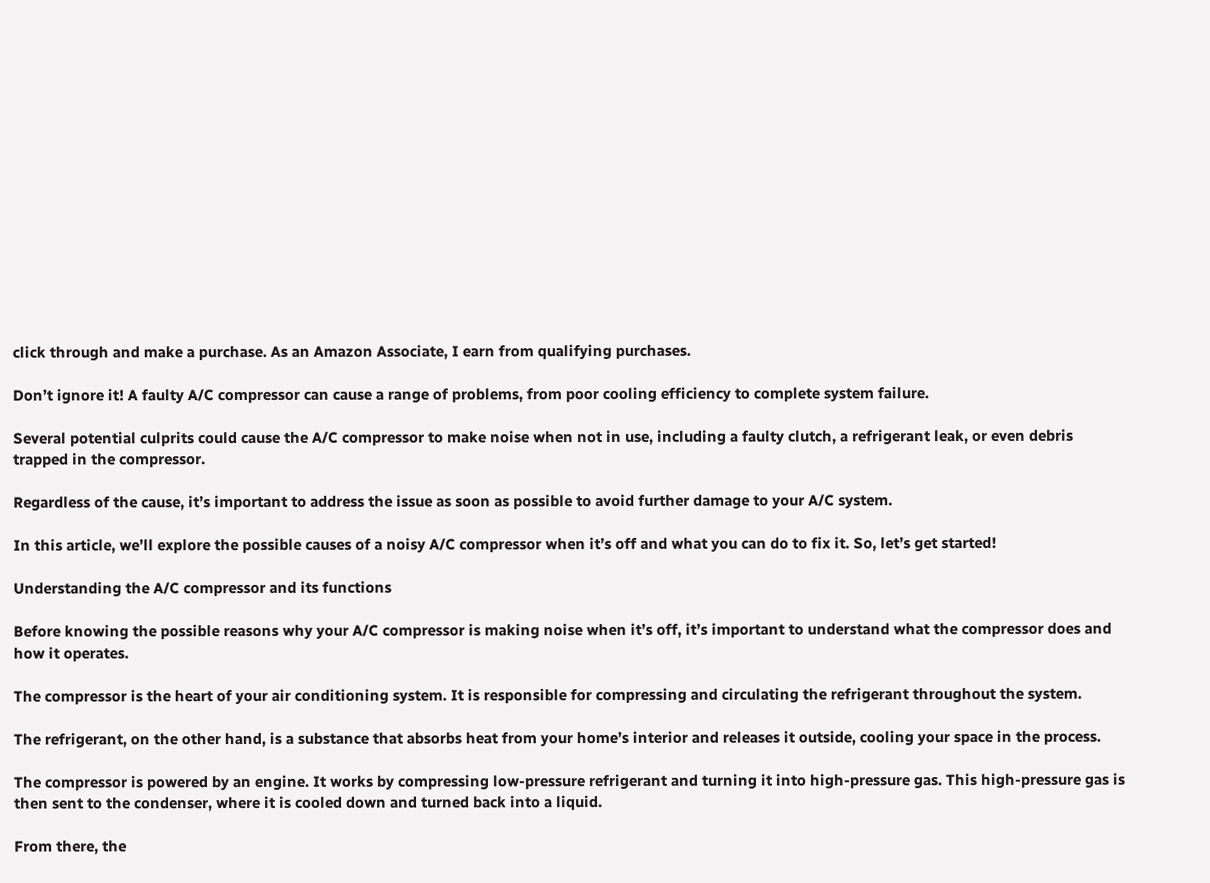click through and make a purchase. As an Amazon Associate, I earn from qualifying purchases.

Don’t ignore it! A faulty A/C compressor can cause a range of problems, from poor cooling efficiency to complete system failure.

Several potential culprits could cause the A/C compressor to make noise when not in use, including a faulty clutch, a refrigerant leak, or even debris trapped in the compressor.

Regardless of the cause, it’s important to address the issue as soon as possible to avoid further damage to your A/C system.

In this article, we’ll explore the possible causes of a noisy A/C compressor when it’s off and what you can do to fix it. So, let’s get started!

Understanding the A/C compressor and its functions

Before knowing the possible reasons why your A/C compressor is making noise when it’s off, it’s important to understand what the compressor does and how it operates.

The compressor is the heart of your air conditioning system. It is responsible for compressing and circulating the refrigerant throughout the system.

The refrigerant, on the other hand, is a substance that absorbs heat from your home’s interior and releases it outside, cooling your space in the process.

The compressor is powered by an engine. It works by compressing low-pressure refrigerant and turning it into high-pressure gas. This high-pressure gas is then sent to the condenser, where it is cooled down and turned back into a liquid.

From there, the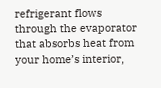refrigerant flows through the evaporator that absorbs heat from your home’s interior,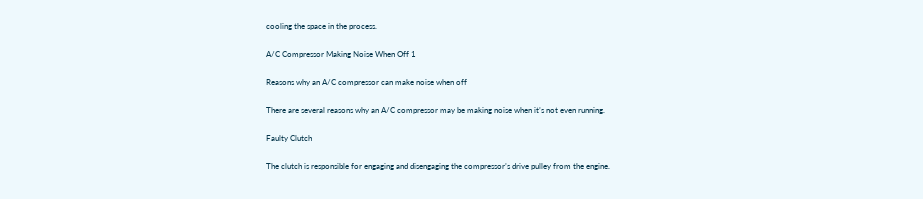cooling the space in the process.

A/C Compressor Making Noise When Off 1

Reasons why an A/C compressor can make noise when off

There are several reasons why an A/C compressor may be making noise when it’s not even running.

Faulty Clutch

The clutch is responsible for engaging and disengaging the compressor’s drive pulley from the engine.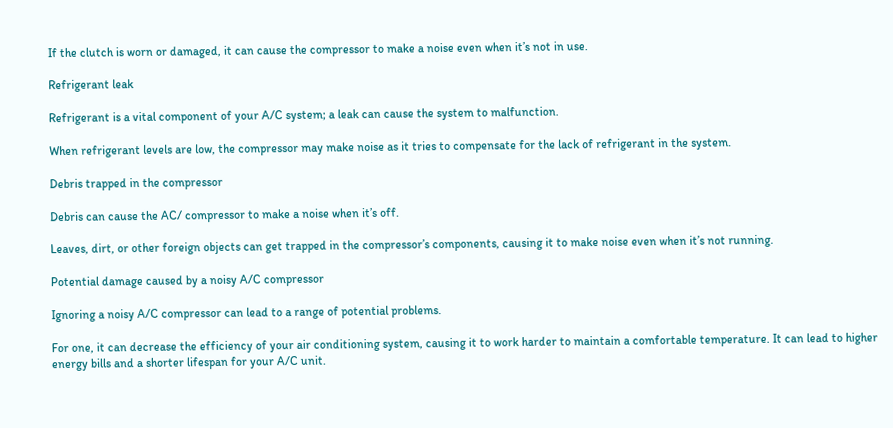If the clutch is worn or damaged, it can cause the compressor to make a noise even when it’s not in use.

Refrigerant leak

Refrigerant is a vital component of your A/C system; a leak can cause the system to malfunction.

When refrigerant levels are low, the compressor may make noise as it tries to compensate for the lack of refrigerant in the system.

Debris trapped in the compressor

Debris can cause the AC/ compressor to make a noise when it’s off.

Leaves, dirt, or other foreign objects can get trapped in the compressor’s components, causing it to make noise even when it’s not running.

Potential damage caused by a noisy A/C compressor

Ignoring a noisy A/C compressor can lead to a range of potential problems.

For one, it can decrease the efficiency of your air conditioning system, causing it to work harder to maintain a comfortable temperature. It can lead to higher energy bills and a shorter lifespan for your A/C unit.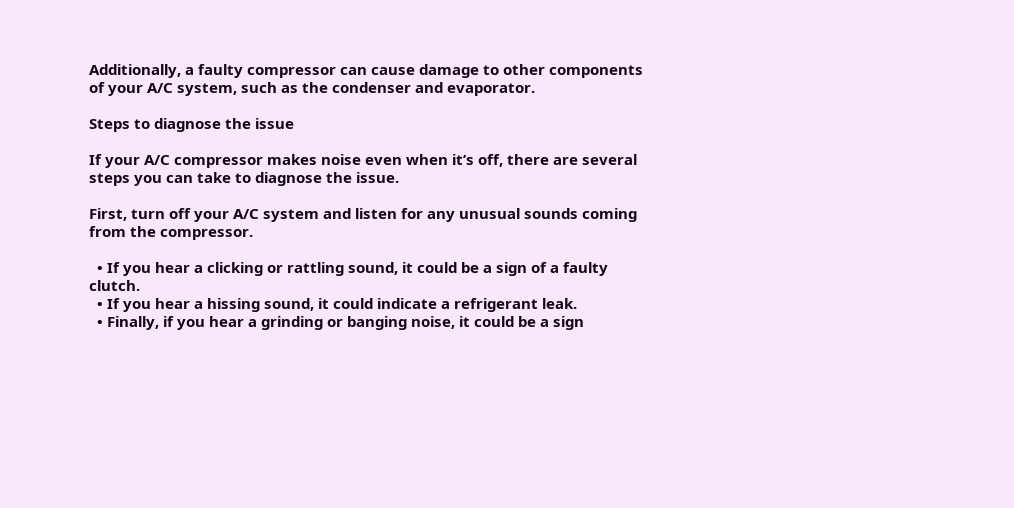Additionally, a faulty compressor can cause damage to other components of your A/C system, such as the condenser and evaporator.

Steps to diagnose the issue

If your A/C compressor makes noise even when it’s off, there are several steps you can take to diagnose the issue.

First, turn off your A/C system and listen for any unusual sounds coming from the compressor.

  • If you hear a clicking or rattling sound, it could be a sign of a faulty clutch.
  • If you hear a hissing sound, it could indicate a refrigerant leak.
  • Finally, if you hear a grinding or banging noise, it could be a sign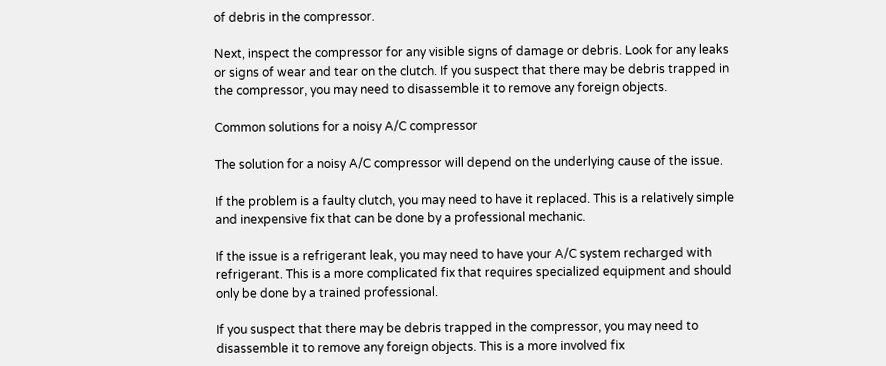of debris in the compressor.

Next, inspect the compressor for any visible signs of damage or debris. Look for any leaks or signs of wear and tear on the clutch. If you suspect that there may be debris trapped in the compressor, you may need to disassemble it to remove any foreign objects.

Common solutions for a noisy A/C compressor

The solution for a noisy A/C compressor will depend on the underlying cause of the issue.

If the problem is a faulty clutch, you may need to have it replaced. This is a relatively simple and inexpensive fix that can be done by a professional mechanic.

If the issue is a refrigerant leak, you may need to have your A/C system recharged with refrigerant. This is a more complicated fix that requires specialized equipment and should only be done by a trained professional.

If you suspect that there may be debris trapped in the compressor, you may need to disassemble it to remove any foreign objects. This is a more involved fix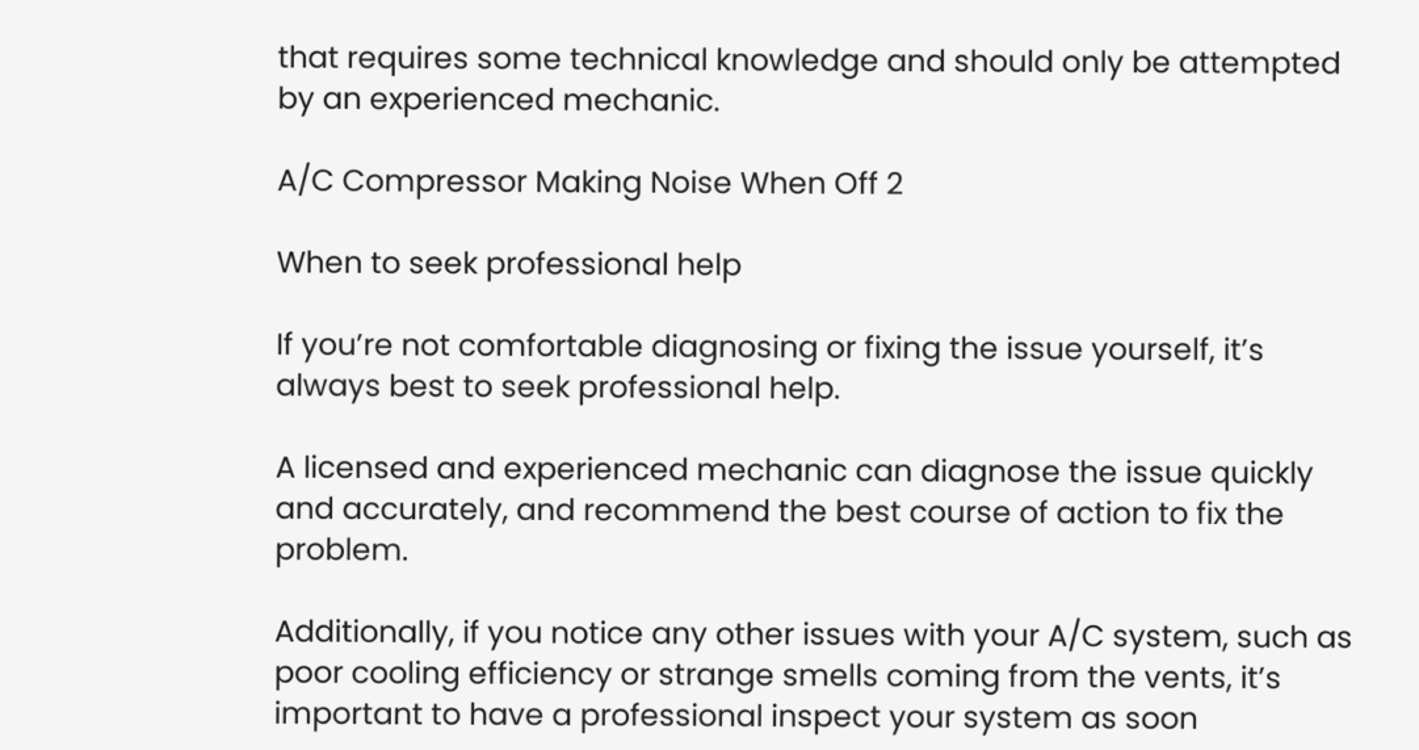that requires some technical knowledge and should only be attempted by an experienced mechanic.

A/C Compressor Making Noise When Off 2

When to seek professional help

If you’re not comfortable diagnosing or fixing the issue yourself, it’s always best to seek professional help.

A licensed and experienced mechanic can diagnose the issue quickly and accurately, and recommend the best course of action to fix the problem.

Additionally, if you notice any other issues with your A/C system, such as poor cooling efficiency or strange smells coming from the vents, it’s important to have a professional inspect your system as soon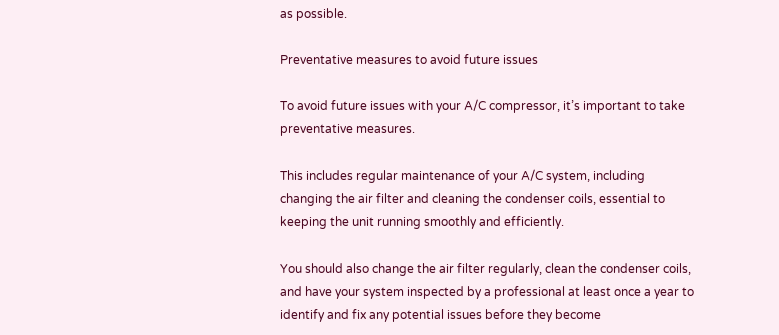as possible.

Preventative measures to avoid future issues

To avoid future issues with your A/C compressor, it’s important to take preventative measures.

This includes regular maintenance of your A/C system, including changing the air filter and cleaning the condenser coils, essential to keeping the unit running smoothly and efficiently.

You should also change the air filter regularly, clean the condenser coils, and have your system inspected by a professional at least once a year to identify and fix any potential issues before they become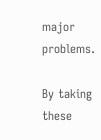major problems.

By taking these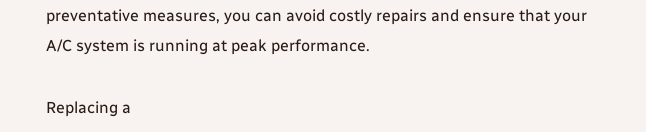preventative measures, you can avoid costly repairs and ensure that your A/C system is running at peak performance.

Replacing a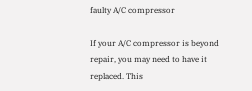faulty A/C compressor

If your A/C compressor is beyond repair, you may need to have it replaced. This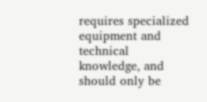requires specialized equipment and technical knowledge, and should only be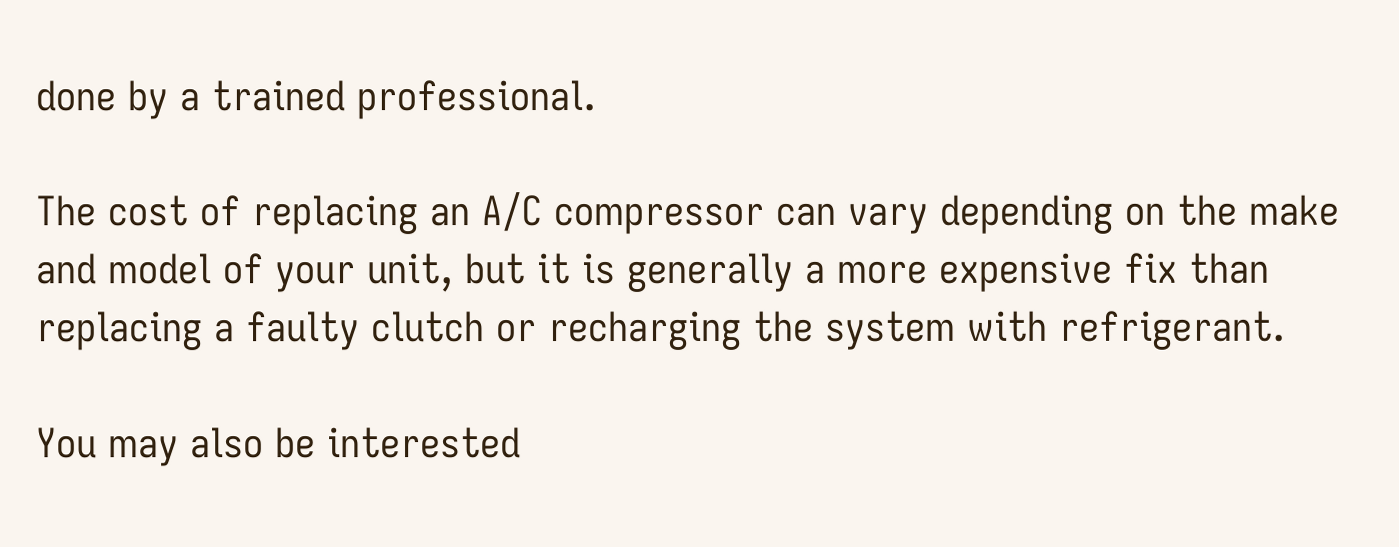done by a trained professional.

The cost of replacing an A/C compressor can vary depending on the make and model of your unit, but it is generally a more expensive fix than replacing a faulty clutch or recharging the system with refrigerant.

You may also be interested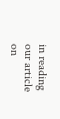in reading our article on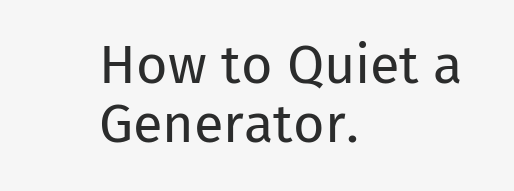How to Quiet a Generator.